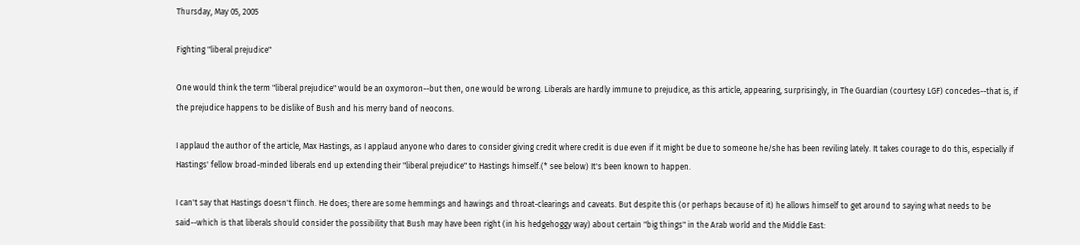Thursday, May 05, 2005

Fighting "liberal prejudice"

One would think the term "liberal prejudice" would be an oxymoron--but then, one would be wrong. Liberals are hardly immune to prejudice, as this article, appearing, surprisingly, in The Guardian (courtesy LGF) concedes--that is, if the prejudice happens to be dislike of Bush and his merry band of neocons.

I applaud the author of the article, Max Hastings, as I applaud anyone who dares to consider giving credit where credit is due even if it might be due to someone he/she has been reviling lately. It takes courage to do this, especially if Hastings' fellow broad-minded liberals end up extending their "liberal prejudice" to Hastings himself.(* see below) It's been known to happen.

I can't say that Hastings doesn't flinch. He does; there are some hemmings and hawings and throat-clearings and caveats. But despite this (or perhaps because of it) he allows himself to get around to saying what needs to be said--which is that liberals should consider the possibility that Bush may have been right (in his hedgehoggy way) about certain "big things" in the Arab world and the Middle East: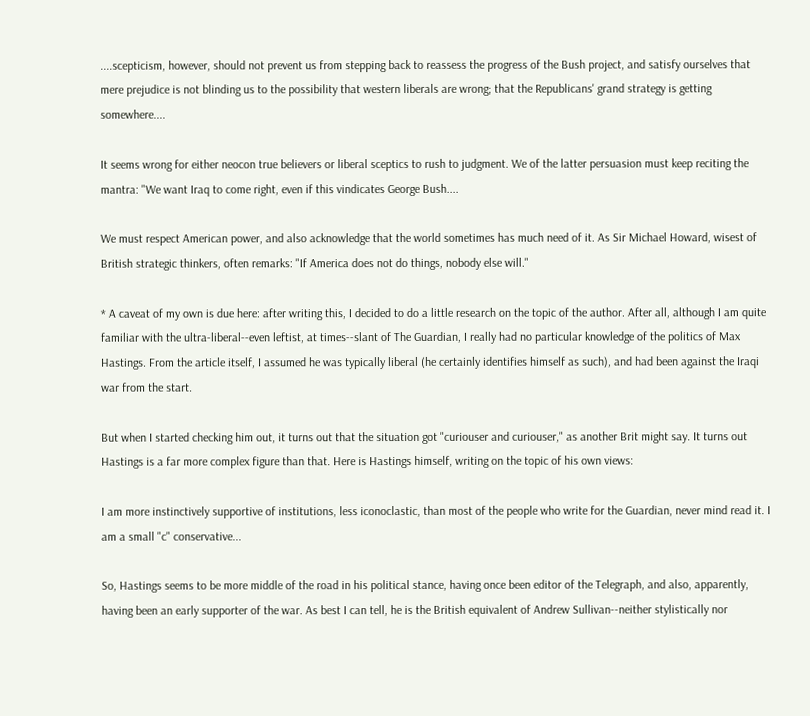....scepticism, however, should not prevent us from stepping back to reassess the progress of the Bush project, and satisfy ourselves that mere prejudice is not blinding us to the possibility that western liberals are wrong; that the Republicans' grand strategy is getting somewhere....

It seems wrong for either neocon true believers or liberal sceptics to rush to judgment. We of the latter persuasion must keep reciting the mantra: "We want Iraq to come right, even if this vindicates George Bush....

We must respect American power, and also acknowledge that the world sometimes has much need of it. As Sir Michael Howard, wisest of British strategic thinkers, often remarks: "If America does not do things, nobody else will."

* A caveat of my own is due here: after writing this, I decided to do a little research on the topic of the author. After all, although I am quite familiar with the ultra-liberal--even leftist, at times--slant of The Guardian, I really had no particular knowledge of the politics of Max Hastings. From the article itself, I assumed he was typically liberal (he certainly identifies himself as such), and had been against the Iraqi war from the start.

But when I started checking him out, it turns out that the situation got "curiouser and curiouser," as another Brit might say. It turns out Hastings is a far more complex figure than that. Here is Hastings himself, writing on the topic of his own views:

I am more instinctively supportive of institutions, less iconoclastic, than most of the people who write for the Guardian, never mind read it. I am a small "c" conservative...

So, Hastings seems to be more middle of the road in his political stance, having once been editor of the Telegraph, and also, apparently, having been an early supporter of the war. As best I can tell, he is the British equivalent of Andrew Sullivan--neither stylistically nor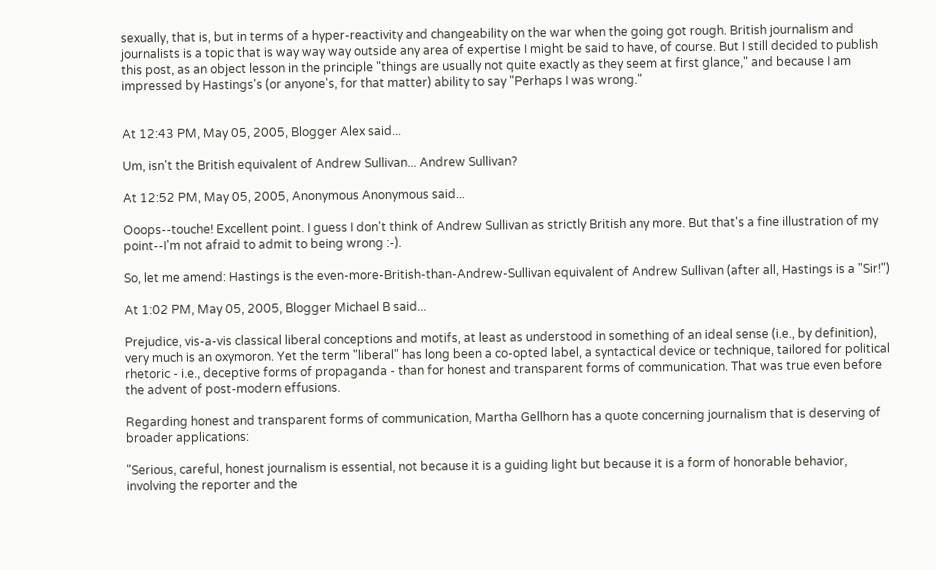sexually, that is, but in terms of a hyper-reactivity and changeability on the war when the going got rough. British journalism and journalists is a topic that is way way way outside any area of expertise I might be said to have, of course. But I still decided to publish this post, as an object lesson in the principle "things are usually not quite exactly as they seem at first glance," and because I am impressed by Hastings's (or anyone's, for that matter) ability to say "Perhaps I was wrong."


At 12:43 PM, May 05, 2005, Blogger Alex said...

Um, isn't the British equivalent of Andrew Sullivan... Andrew Sullivan?

At 12:52 PM, May 05, 2005, Anonymous Anonymous said...

Ooops--touche! Excellent point. I guess I don't think of Andrew Sullivan as strictly British any more. But that's a fine illustration of my point--I'm not afraid to admit to being wrong :-).

So, let me amend: Hastings is the even-more-British-than-Andrew-Sullivan equivalent of Andrew Sullivan (after all, Hastings is a "Sir!")

At 1:02 PM, May 05, 2005, Blogger Michael B said...

Prejudice, vis-a-vis classical liberal conceptions and motifs, at least as understood in something of an ideal sense (i.e., by definition), very much is an oxymoron. Yet the term "liberal" has long been a co-opted label, a syntactical device or technique, tailored for political rhetoric - i.e., deceptive forms of propaganda - than for honest and transparent forms of communication. That was true even before the advent of post-modern effusions.

Regarding honest and transparent forms of communication, Martha Gellhorn has a quote concerning journalism that is deserving of broader applications:

"Serious, careful, honest journalism is essential, not because it is a guiding light but because it is a form of honorable behavior, involving the reporter and the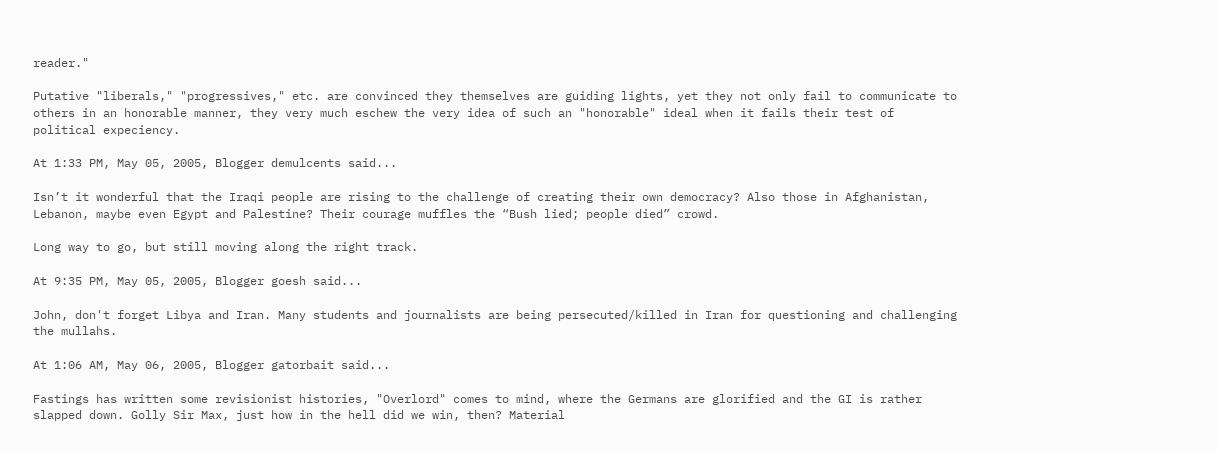reader."

Putative "liberals," "progressives," etc. are convinced they themselves are guiding lights, yet they not only fail to communicate to others in an honorable manner, they very much eschew the very idea of such an "honorable" ideal when it fails their test of political expeciency.

At 1:33 PM, May 05, 2005, Blogger demulcents said...

Isn’t it wonderful that the Iraqi people are rising to the challenge of creating their own democracy? Also those in Afghanistan, Lebanon, maybe even Egypt and Palestine? Their courage muffles the “Bush lied; people died” crowd.

Long way to go, but still moving along the right track.

At 9:35 PM, May 05, 2005, Blogger goesh said...

John, don't forget Libya and Iran. Many students and journalists are being persecuted/killed in Iran for questioning and challenging the mullahs.

At 1:06 AM, May 06, 2005, Blogger gatorbait said...

Fastings has written some revisionist histories, "Overlord" comes to mind, where the Germans are glorified and the GI is rather slapped down. Golly Sir Max, just how in the hell did we win, then? Material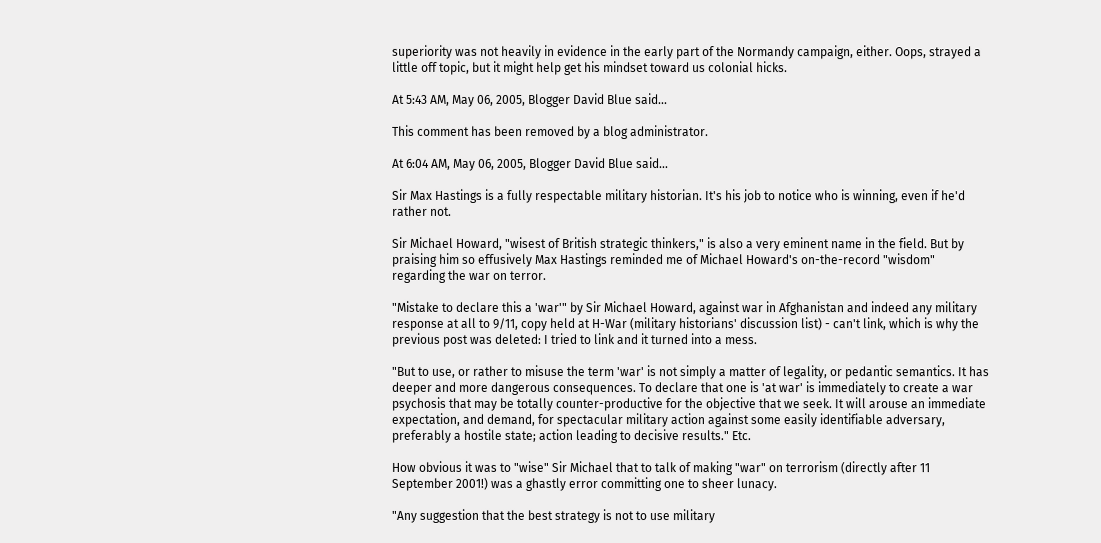superiority was not heavily in evidence in the early part of the Normandy campaign, either. Oops, strayed a little off topic, but it might help get his mindset toward us colonial hicks.

At 5:43 AM, May 06, 2005, Blogger David Blue said...

This comment has been removed by a blog administrator.

At 6:04 AM, May 06, 2005, Blogger David Blue said...

Sir Max Hastings is a fully respectable military historian. It's his job to notice who is winning, even if he'd rather not.

Sir Michael Howard, "wisest of British strategic thinkers," is also a very eminent name in the field. But by praising him so effusively Max Hastings reminded me of Michael Howard's on-the-record "wisdom" regarding the war on terror.

"Mistake to declare this a 'war'" by Sir Michael Howard, against war in Afghanistan and indeed any military response at all to 9/11, copy held at H-War (military historians' discussion list) - can't link, which is why the previous post was deleted: I tried to link and it turned into a mess.

"But to use, or rather to misuse the term 'war' is not simply a matter of legality, or pedantic semantics. It has deeper and more dangerous consequences. To declare that one is 'at war' is immediately to create a war psychosis that may be totally counter-productive for the objective that we seek. It will arouse an immediate expectation, and demand, for spectacular military action against some easily identifiable adversary, preferably a hostile state; action leading to decisive results." Etc.

How obvious it was to "wise" Sir Michael that to talk of making "war" on terrorism (directly after 11 September 2001!) was a ghastly error committing one to sheer lunacy.

"Any suggestion that the best strategy is not to use military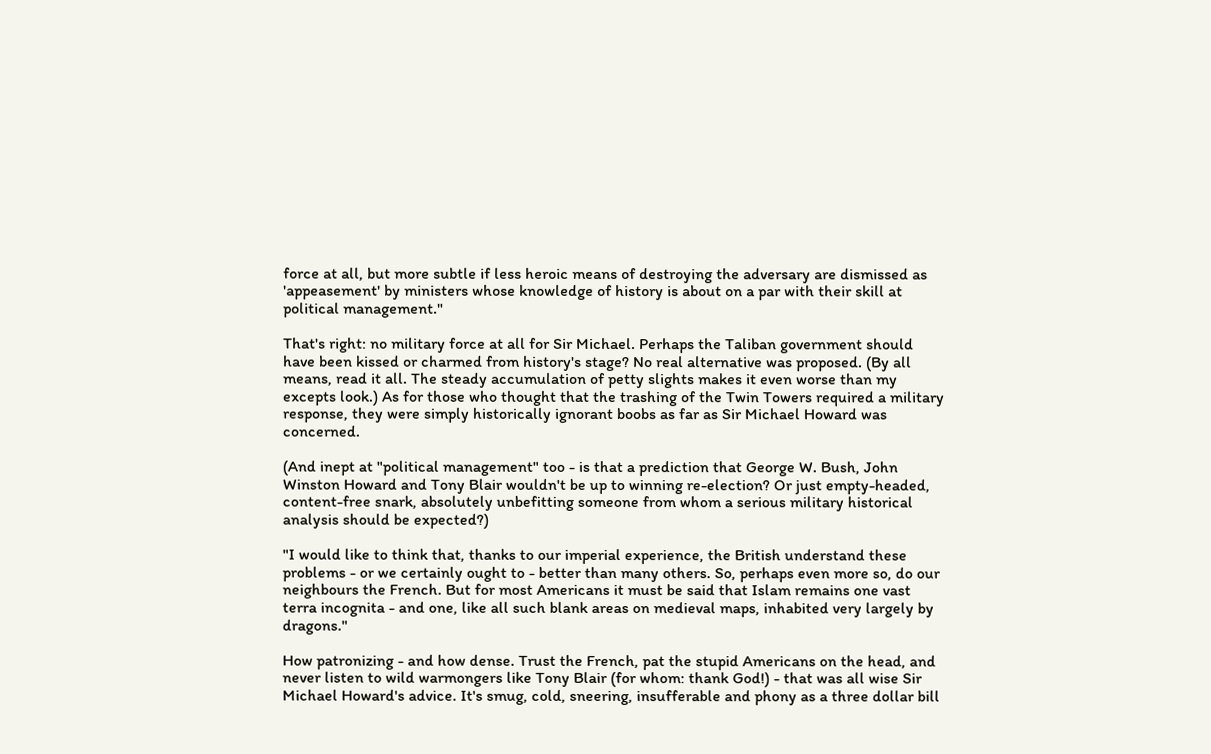force at all, but more subtle if less heroic means of destroying the adversary are dismissed as 'appeasement' by ministers whose knowledge of history is about on a par with their skill at political management."

That's right: no military force at all for Sir Michael. Perhaps the Taliban government should have been kissed or charmed from history's stage? No real alternative was proposed. (By all means, read it all. The steady accumulation of petty slights makes it even worse than my excepts look.) As for those who thought that the trashing of the Twin Towers required a military response, they were simply historically ignorant boobs as far as Sir Michael Howard was concerned.

(And inept at "political management" too - is that a prediction that George W. Bush, John Winston Howard and Tony Blair wouldn't be up to winning re-election? Or just empty-headed, content-free snark, absolutely unbefitting someone from whom a serious military historical analysis should be expected?)

"I would like to think that, thanks to our imperial experience, the British understand these problems - or we certainly ought to - better than many others. So, perhaps even more so, do our neighbours the French. But for most Americans it must be said that Islam remains one vast terra incognita - and one, like all such blank areas on medieval maps, inhabited very largely by dragons."

How patronizing - and how dense. Trust the French, pat the stupid Americans on the head, and never listen to wild warmongers like Tony Blair (for whom: thank God!) - that was all wise Sir Michael Howard's advice. It's smug, cold, sneering, insufferable and phony as a three dollar bill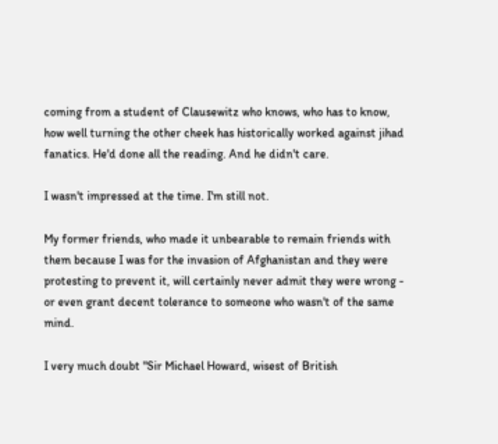coming from a student of Clausewitz who knows, who has to know, how well turning the other cheek has historically worked against jihad fanatics. He'd done all the reading. And he didn't care.

I wasn't impressed at the time. I'm still not.

My former friends, who made it unbearable to remain friends with them because I was for the invasion of Afghanistan and they were protesting to prevent it, will certainly never admit they were wrong - or even grant decent tolerance to someone who wasn't of the same mind.

I very much doubt "Sir Michael Howard, wisest of British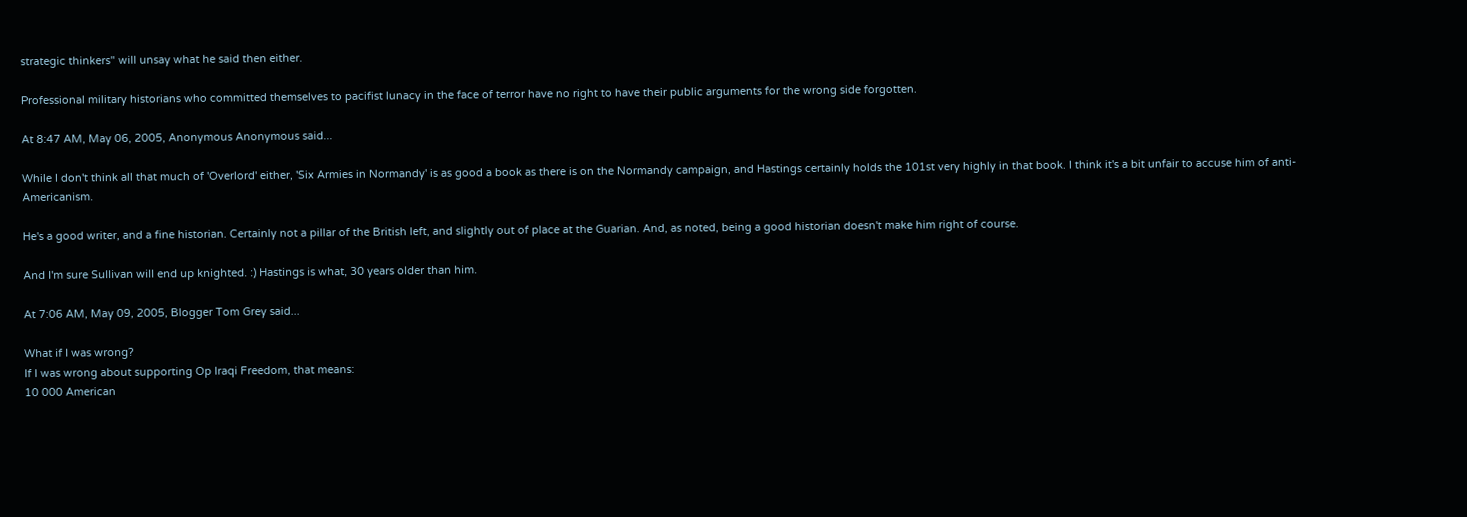strategic thinkers" will unsay what he said then either.

Professional military historians who committed themselves to pacifist lunacy in the face of terror have no right to have their public arguments for the wrong side forgotten.

At 8:47 AM, May 06, 2005, Anonymous Anonymous said...

While I don't think all that much of 'Overlord' either, 'Six Armies in Normandy' is as good a book as there is on the Normandy campaign, and Hastings certainly holds the 101st very highly in that book. I think it's a bit unfair to accuse him of anti-Americanism.

He's a good writer, and a fine historian. Certainly not a pillar of the British left, and slightly out of place at the Guarian. And, as noted, being a good historian doesn't make him right of course.

And I'm sure Sullivan will end up knighted. :) Hastings is what, 30 years older than him.

At 7:06 AM, May 09, 2005, Blogger Tom Grey said...

What if I was wrong?
If I was wrong about supporting Op Iraqi Freedom, that means:
10 000 American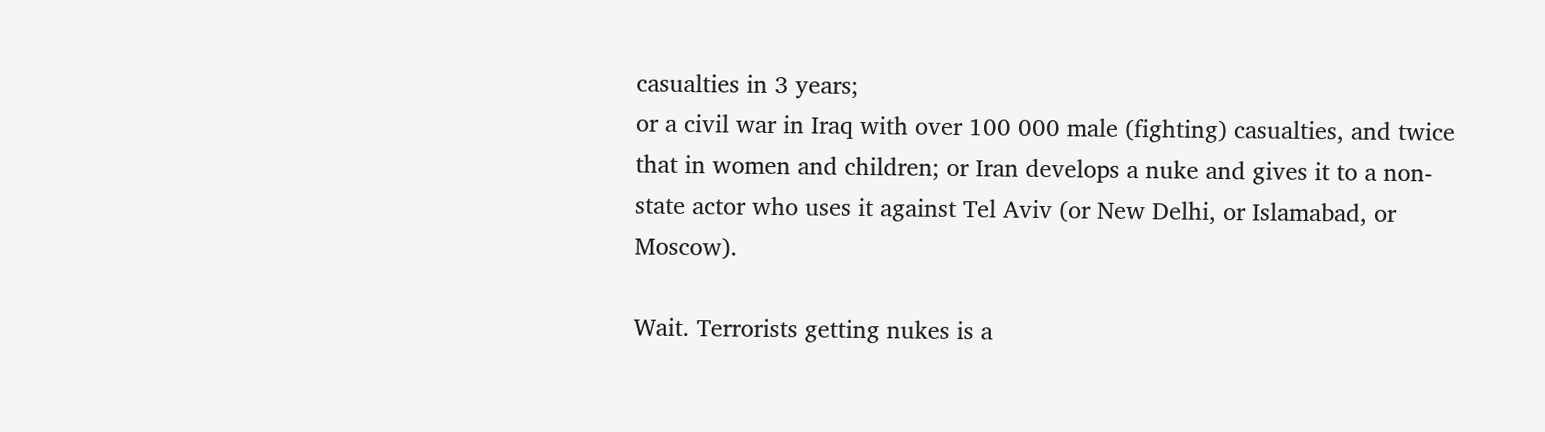casualties in 3 years;
or a civil war in Iraq with over 100 000 male (fighting) casualties, and twice that in women and children; or Iran develops a nuke and gives it to a non-state actor who uses it against Tel Aviv (or New Delhi, or Islamabad, or Moscow).

Wait. Terrorists getting nukes is a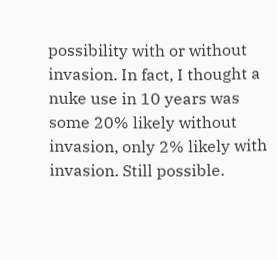possibility with or without invasion. In fact, I thought a nuke use in 10 years was some 20% likely without invasion, only 2% likely with invasion. Still possible.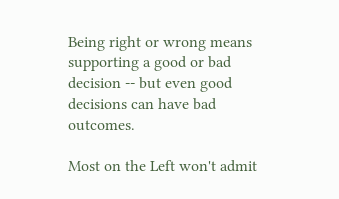Being right or wrong means supporting a good or bad decision -- but even good decisions can have bad outcomes.

Most on the Left won't admit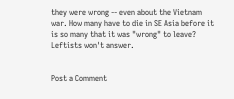they were wrong -- even about the Vietnam war. How many have to die in SE Asia before it is so many that it was "wrong" to leave? Leftists won't answer.


Post a Comment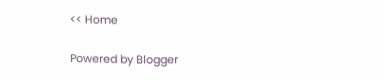<< Home

Powered by Blogger